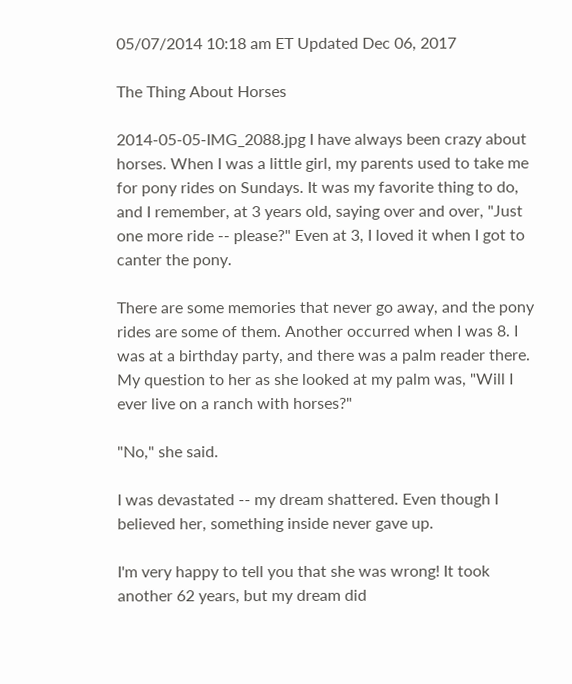05/07/2014 10:18 am ET Updated Dec 06, 2017

The Thing About Horses

2014-05-05-IMG_2088.jpg I have always been crazy about horses. When I was a little girl, my parents used to take me for pony rides on Sundays. It was my favorite thing to do, and I remember, at 3 years old, saying over and over, "Just one more ride -- please?" Even at 3, I loved it when I got to canter the pony.

There are some memories that never go away, and the pony rides are some of them. Another occurred when I was 8. I was at a birthday party, and there was a palm reader there. My question to her as she looked at my palm was, "Will I ever live on a ranch with horses?"

"No," she said.

I was devastated -- my dream shattered. Even though I believed her, something inside never gave up.

I'm very happy to tell you that she was wrong! It took another 62 years, but my dream did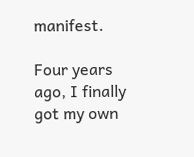manifest.

Four years ago, I finally got my own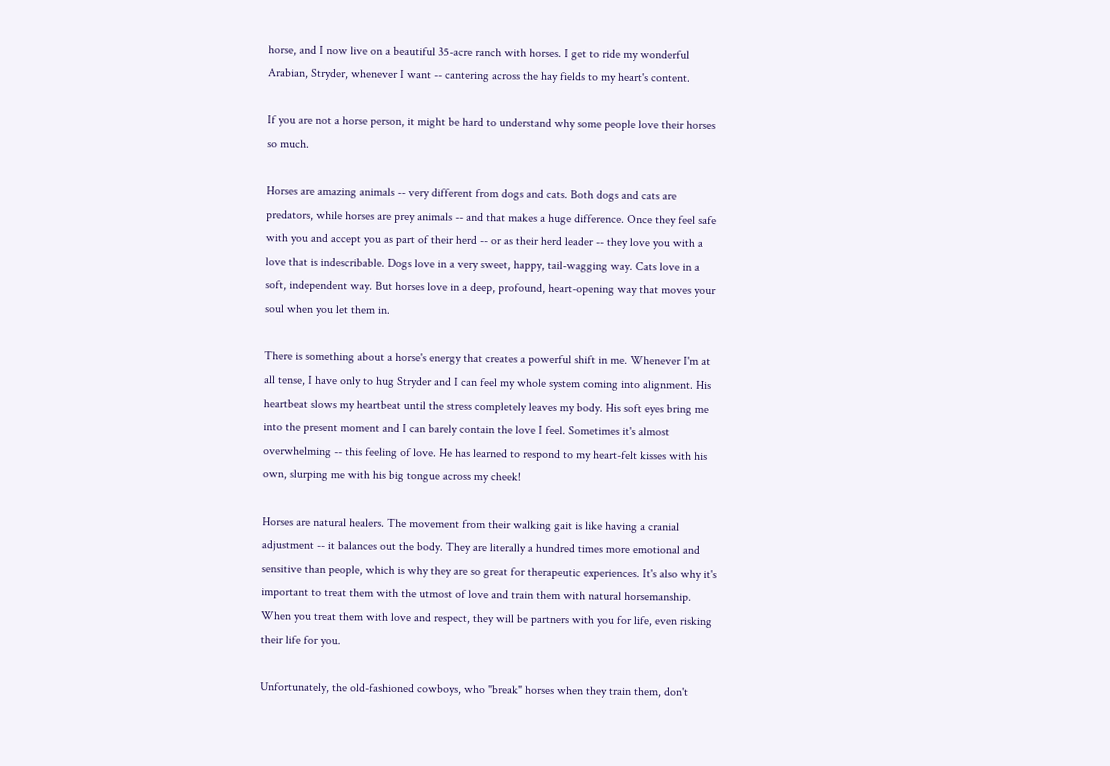horse, and I now live on a beautiful 35-acre ranch with horses. I get to ride my wonderful Arabian, Stryder, whenever I want -- cantering across the hay fields to my heart's content.

If you are not a horse person, it might be hard to understand why some people love their horses so much.

Horses are amazing animals -- very different from dogs and cats. Both dogs and cats are predators, while horses are prey animals -- and that makes a huge difference. Once they feel safe with you and accept you as part of their herd -- or as their herd leader -- they love you with a love that is indescribable. Dogs love in a very sweet, happy, tail-wagging way. Cats love in a soft, independent way. But horses love in a deep, profound, heart-opening way that moves your soul when you let them in.

There is something about a horse's energy that creates a powerful shift in me. Whenever I'm at all tense, I have only to hug Stryder and I can feel my whole system coming into alignment. His heartbeat slows my heartbeat until the stress completely leaves my body. His soft eyes bring me into the present moment and I can barely contain the love I feel. Sometimes it's almost overwhelming -- this feeling of love. He has learned to respond to my heart-felt kisses with his own, slurping me with his big tongue across my cheek!

Horses are natural healers. The movement from their walking gait is like having a cranial adjustment -- it balances out the body. They are literally a hundred times more emotional and sensitive than people, which is why they are so great for therapeutic experiences. It's also why it's important to treat them with the utmost of love and train them with natural horsemanship. When you treat them with love and respect, they will be partners with you for life, even risking their life for you.

Unfortunately, the old-fashioned cowboys, who "break" horses when they train them, don't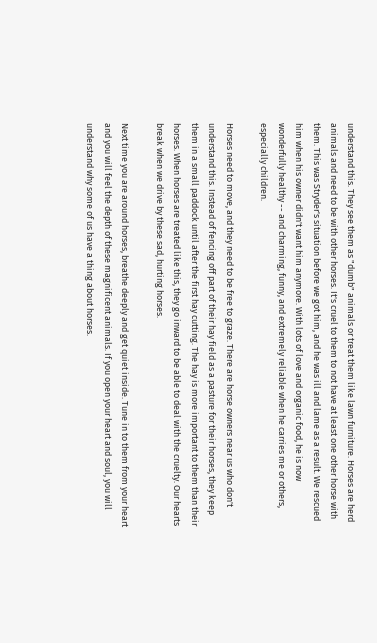understand this. They see them as "dumb" animals or treat them like lawn furniture. Horses are herd animals and need to be with other horses. It's cruel to them to not have at least one other horse with them. This was Stryder's situation before we got him, and he was ill and lame as a result. We rescued him when his owner didn't want him anymore. With lots of love and organic food, he is now wonderfully healthy -- and charming, funny, and extremely reliable when he carries me or others, especially children.

Horses need to move, and they need to be free to graze. There are horse owners near us who don't understand this. Instead of fencing off part of their hay field as a pasture for their horses, they keep them in a small paddock until after the first hay cutting. The hay is more important to them than their horses. When horses are treated like this, they go inward to be able to deal with the cruelty. Our hearts break when we drive by these sad, hurting horses.

Next time you are around horses, breathe deeply and get quiet inside. Tune in to them from your heart and you will feel the depth of these magnificent animals. If you open your heart and soul, you will understand why some of us have a thing about horses.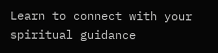Learn to connect with your spiritual guidance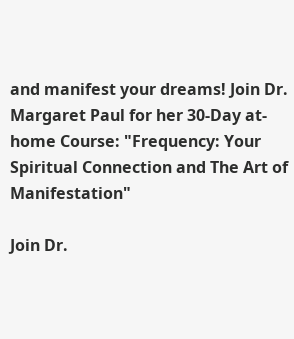and manifest your dreams! Join Dr. Margaret Paul for her 30-Day at-home Course: "Frequency: Your Spiritual Connection and The Art of Manifestation"

Join Dr.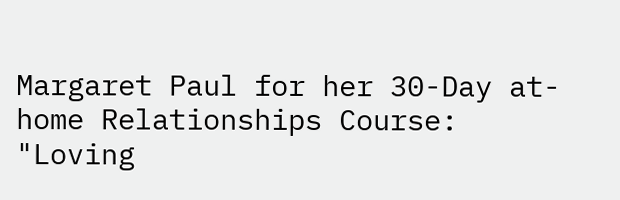Margaret Paul for her 30-Day at-home Relationships Course: "Loving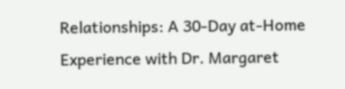Relationships: A 30-Day at-Home Experience with Dr. Margaret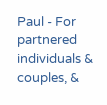Paul - For partnered individuals & couples, &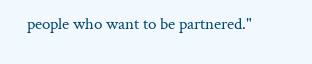people who want to be partnered."